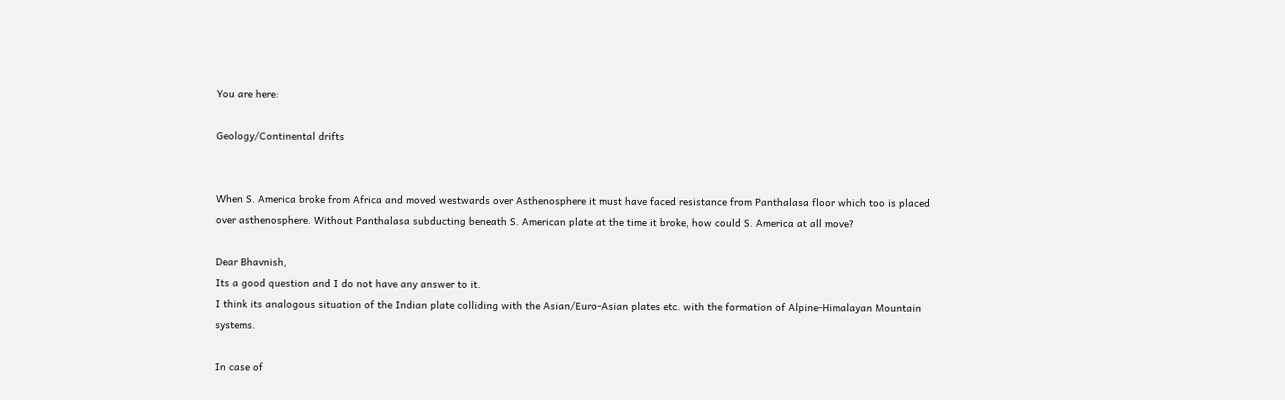You are here:

Geology/Continental drifts


When S. America broke from Africa and moved westwards over Asthenosphere it must have faced resistance from Panthalasa floor which too is placed over asthenosphere. Without Panthalasa subducting beneath S. American plate at the time it broke, how could S. America at all move?

Dear Bhavnish,
Its a good question and I do not have any answer to it.
I think its analogous situation of the Indian plate colliding with the Asian/Euro-Asian plates etc. with the formation of Alpine-Himalayan Mountain systems.

In case of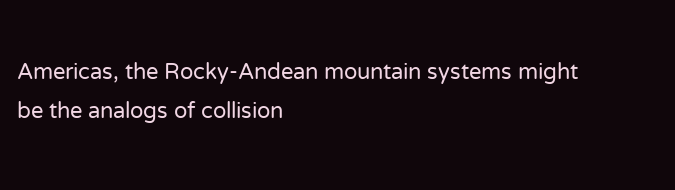Americas, the Rocky-Andean mountain systems might be the analogs of collision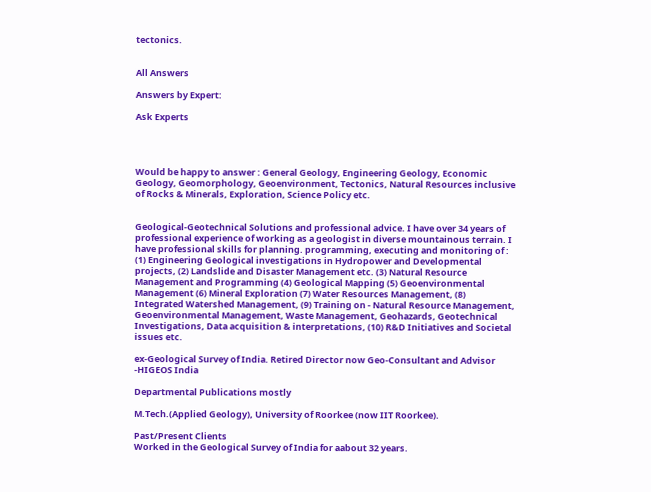tectonics.


All Answers

Answers by Expert:

Ask Experts




Would be happy to answer : General Geology, Engineering Geology, Economic Geology, Geomorphology, Geoenvironment, Tectonics, Natural Resources inclusive of Rocks & Minerals, Exploration, Science Policy etc.


Geological-Geotechnical Solutions and professional advice. I have over 34 years of professional experience of working as a geologist in diverse mountainous terrain. I have professional skills for planning. programming, executing and monitoring of : (1) Engineering Geological investigations in Hydropower and Developmental projects, (2) Landslide and Disaster Management etc. (3) Natural Resource Management and Programming (4) Geological Mapping (5) Geoenvironmental Management (6) Mineral Exploration (7) Water Resources Management, (8) Integrated Watershed Management, (9) Training on - Natural Resource Management, Geoenvironmental Management, Waste Management, Geohazards, Geotechnical Investigations, Data acquisition & interpretations, (10) R&D Initiatives and Societal issues etc.

ex-Geological Survey of India. Retired Director now Geo-Consultant and Advisor -HIGEOS India

Departmental Publications mostly

M.Tech.(Applied Geology), University of Roorkee (now IIT Roorkee).

Past/Present Clients
Worked in the Geological Survey of India for aabout 32 years.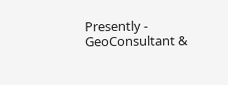Presently - GeoConsultant &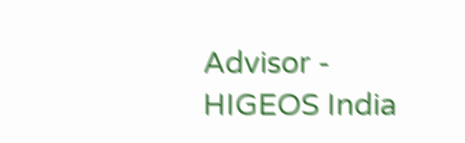Advisor - HIGEOS India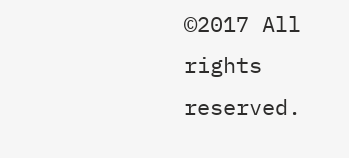©2017 All rights reserved.